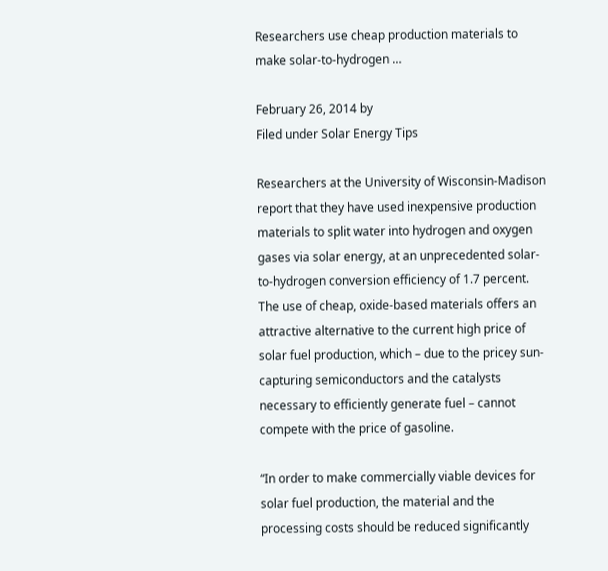Researchers use cheap production materials to make solar-to-hydrogen …

February 26, 2014 by
Filed under Solar Energy Tips

Researchers at the University of Wisconsin-Madison report that they have used inexpensive production materials to split water into hydrogen and oxygen gases via solar energy, at an unprecedented solar-to-hydrogen conversion efficiency of 1.7 percent.  The use of cheap, oxide-based materials offers an attractive alternative to the current high price of solar fuel production, which – due to the pricey sun-capturing semiconductors and the catalysts necessary to efficiently generate fuel – cannot compete with the price of gasoline.

“In order to make commercially viable devices for solar fuel production, the material and the processing costs should be reduced significantly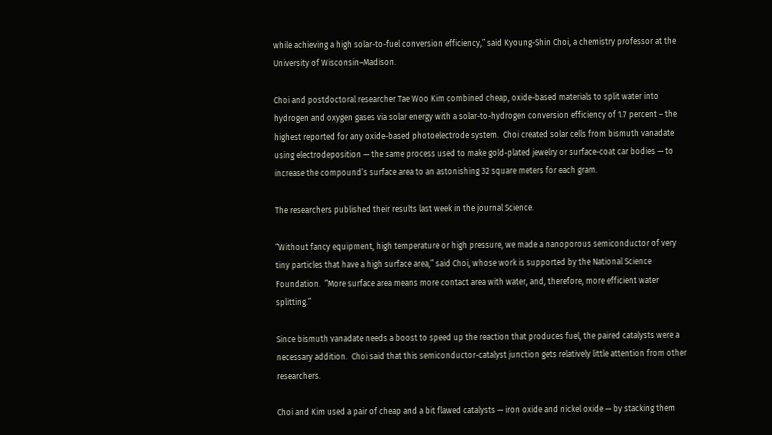while achieving a high solar-to-fuel conversion efficiency,” said Kyoung-Shin Choi, a chemistry professor at the University of Wisconsin–Madison.

Choi and postdoctoral researcher Tae Woo Kim combined cheap, oxide-based materials to split water into hydrogen and oxygen gases via solar energy with a solar-to-hydrogen conversion efficiency of 1.7 percent – the highest reported for any oxide-based photoelectrode system.  Choi created solar cells from bismuth vanadate using electrodeposition — the same process used to make gold-plated jewelry or surface-coat car bodies — to increase the compound’s surface area to an astonishing 32 square meters for each gram.

The researchers published their results last week in the journal Science.

“Without fancy equipment, high temperature or high pressure, we made a nanoporous semiconductor of very tiny particles that have a high surface area,” said Choi, whose work is supported by the National Science Foundation.  ”More surface area means more contact area with water, and, therefore, more efficient water splitting.”

Since bismuth vanadate needs a boost to speed up the reaction that produces fuel, the paired catalysts were a necessary addition.  Choi said that this semiconductor-catalyst junction gets relatively little attention from other researchers.

Choi and Kim used a pair of cheap and a bit flawed catalysts — iron oxide and nickel oxide — by stacking them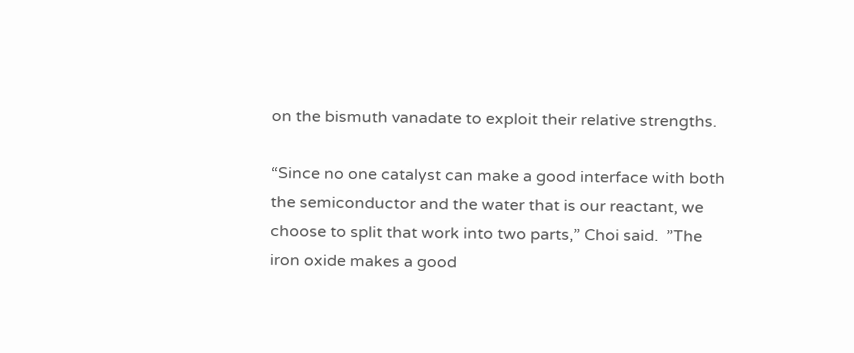on the bismuth vanadate to exploit their relative strengths.

“Since no one catalyst can make a good interface with both the semiconductor and the water that is our reactant, we choose to split that work into two parts,” Choi said.  ”The iron oxide makes a good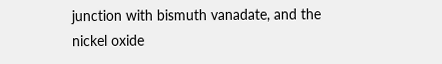junction with bismuth vanadate, and the nickel oxide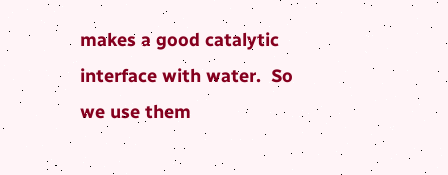makes a good catalytic interface with water.  So we use them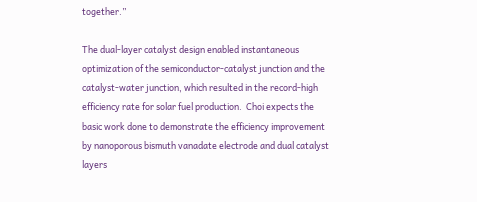together.”

The dual-layer catalyst design enabled instantaneous optimization of the semiconductor-catalyst junction and the catalyst-water junction, which resulted in the record-high efficiency rate for solar fuel production.  Choi expects the basic work done to demonstrate the efficiency improvement by nanoporous bismuth vanadate electrode and dual catalyst layers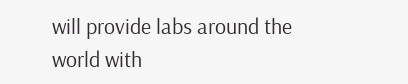will provide labs around the world with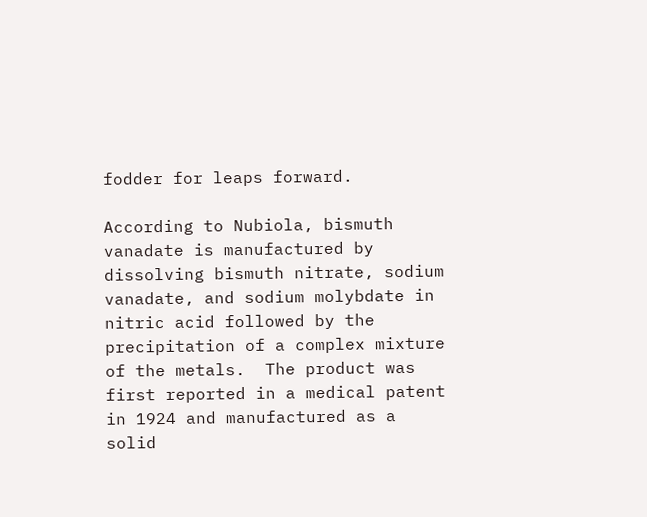fodder for leaps forward.

According to Nubiola, bismuth vanadate is manufactured by dissolving bismuth nitrate, sodium vanadate, and sodium molybdate in nitric acid followed by the precipitation of a complex mixture of the metals.  The product was first reported in a medical patent in 1924 and manufactured as a solid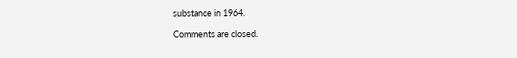substance in 1964.

Comments are closed.